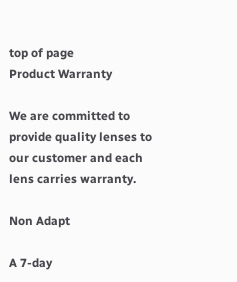top of page
Product Warranty

We are committed to provide quality lenses to our customer and each lens carries warranty.

Non Adapt

A 7-day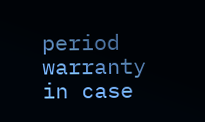period warranty in case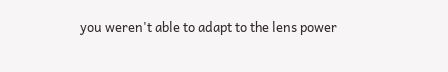you weren't able to adapt to the lens power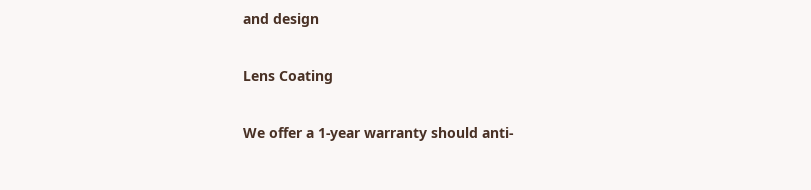and design

Lens Coating

We offer a 1-year warranty should anti-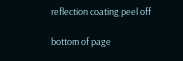reflection coating peel off

bottom of page